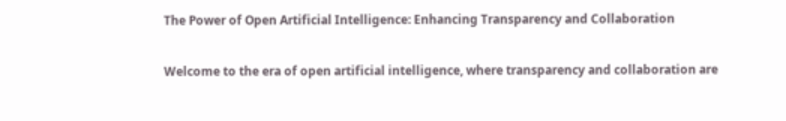The Power of Open Artificial Intelligence: Enhancing Transparency and Collaboration

Welcome to the era of open artificial intelligence, where transparency and collaboration are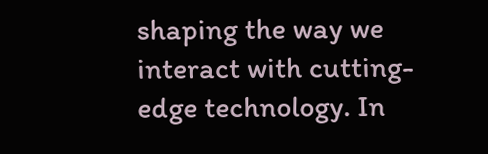shaping the way we interact with cutting-edge technology. In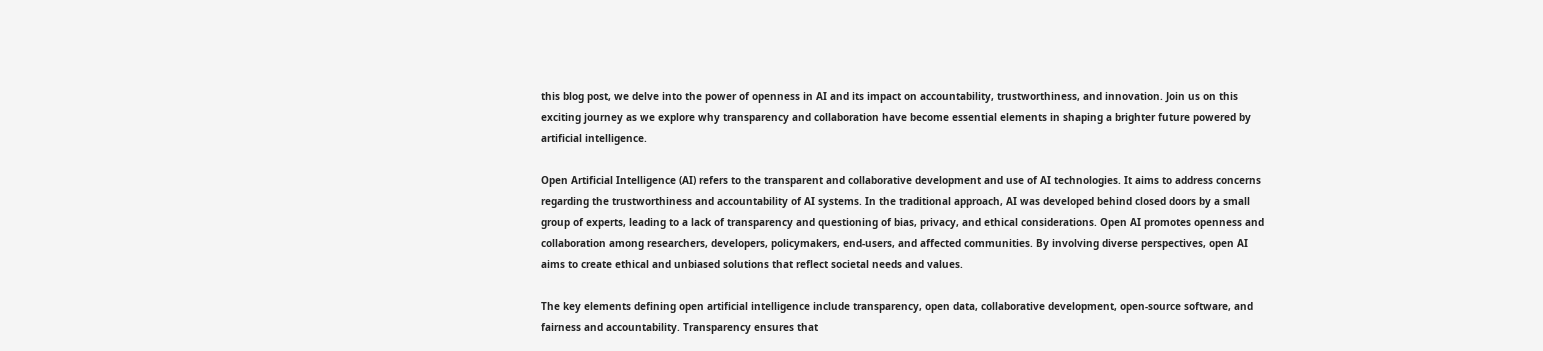this blog post, we delve into the power of openness in AI and its impact on accountability, trustworthiness, and innovation. Join us on this exciting journey as we explore why transparency and collaboration have become essential elements in shaping a brighter future powered by artificial intelligence.

Open Artificial Intelligence (AI) refers to the transparent and collaborative development and use of AI technologies. It aims to address concerns regarding the trustworthiness and accountability of AI systems. In the traditional approach, AI was developed behind closed doors by a small group of experts, leading to a lack of transparency and questioning of bias, privacy, and ethical considerations. Open AI promotes openness and collaboration among researchers, developers, policymakers, end-users, and affected communities. By involving diverse perspectives, open AI aims to create ethical and unbiased solutions that reflect societal needs and values.

The key elements defining open artificial intelligence include transparency, open data, collaborative development, open-source software, and fairness and accountability. Transparency ensures that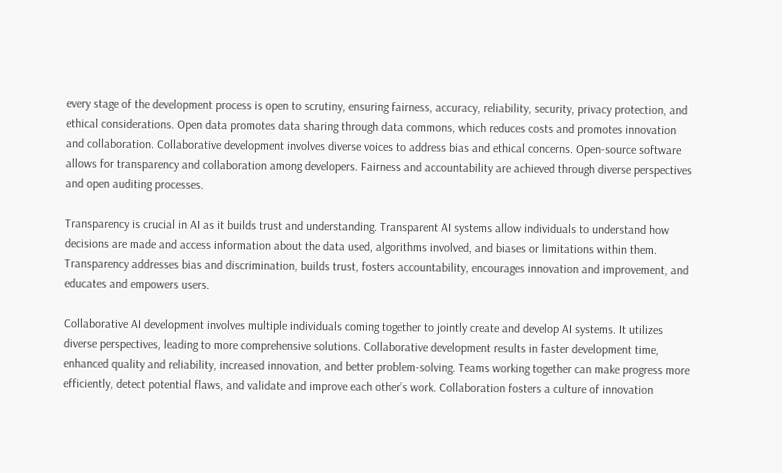every stage of the development process is open to scrutiny, ensuring fairness, accuracy, reliability, security, privacy protection, and ethical considerations. Open data promotes data sharing through data commons, which reduces costs and promotes innovation and collaboration. Collaborative development involves diverse voices to address bias and ethical concerns. Open-source software allows for transparency and collaboration among developers. Fairness and accountability are achieved through diverse perspectives and open auditing processes.

Transparency is crucial in AI as it builds trust and understanding. Transparent AI systems allow individuals to understand how decisions are made and access information about the data used, algorithms involved, and biases or limitations within them. Transparency addresses bias and discrimination, builds trust, fosters accountability, encourages innovation and improvement, and educates and empowers users.

Collaborative AI development involves multiple individuals coming together to jointly create and develop AI systems. It utilizes diverse perspectives, leading to more comprehensive solutions. Collaborative development results in faster development time, enhanced quality and reliability, increased innovation, and better problem-solving. Teams working together can make progress more efficiently, detect potential flaws, and validate and improve each other’s work. Collaboration fosters a culture of innovation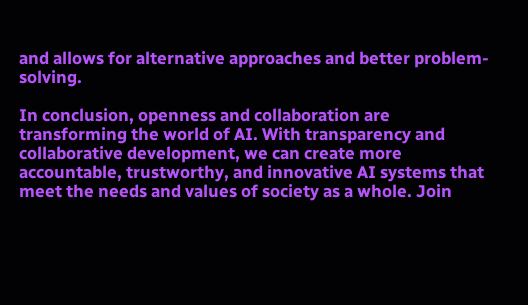and allows for alternative approaches and better problem-solving.

In conclusion, openness and collaboration are transforming the world of AI. With transparency and collaborative development, we can create more accountable, trustworthy, and innovative AI systems that meet the needs and values of society as a whole. Join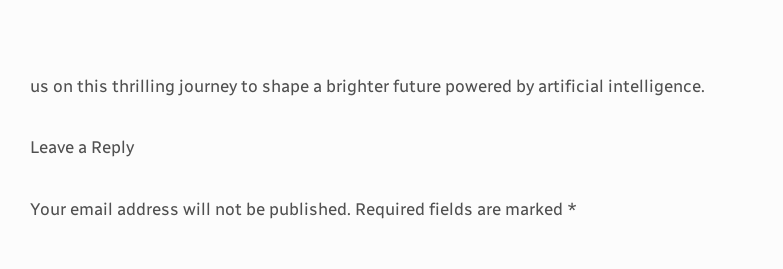us on this thrilling journey to shape a brighter future powered by artificial intelligence.

Leave a Reply

Your email address will not be published. Required fields are marked *